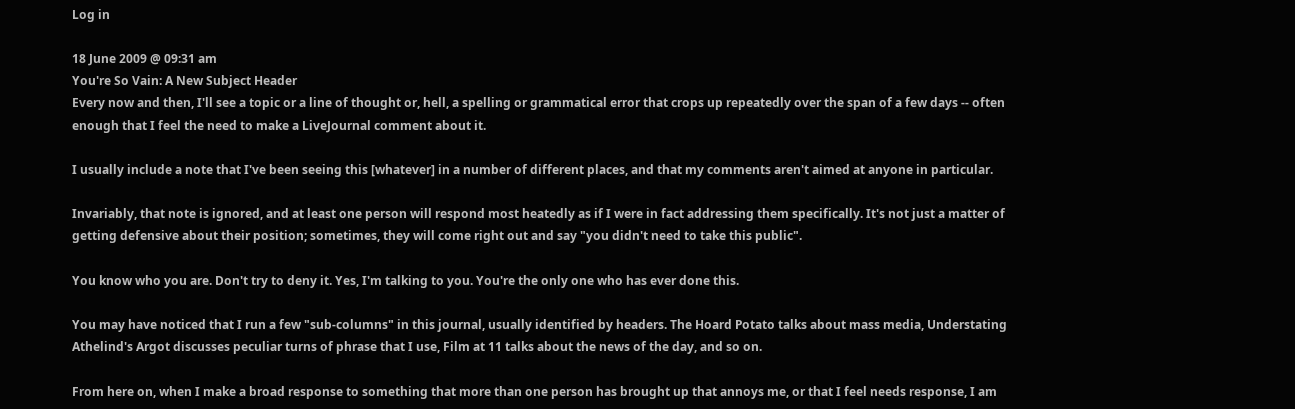Log in

18 June 2009 @ 09:31 am
You're So Vain: A New Subject Header
Every now and then, I'll see a topic or a line of thought or, hell, a spelling or grammatical error that crops up repeatedly over the span of a few days -- often enough that I feel the need to make a LiveJournal comment about it.

I usually include a note that I've been seeing this [whatever] in a number of different places, and that my comments aren't aimed at anyone in particular.

Invariably, that note is ignored, and at least one person will respond most heatedly as if I were in fact addressing them specifically. It's not just a matter of getting defensive about their position; sometimes, they will come right out and say "you didn't need to take this public".

You know who you are. Don't try to deny it. Yes, I'm talking to you. You're the only one who has ever done this.

You may have noticed that I run a few "sub-columns" in this journal, usually identified by headers. The Hoard Potato talks about mass media, Understating Athelind's Argot discusses peculiar turns of phrase that I use, Film at 11 talks about the news of the day, and so on.

From here on, when I make a broad response to something that more than one person has brought up that annoys me, or that I feel needs response, I am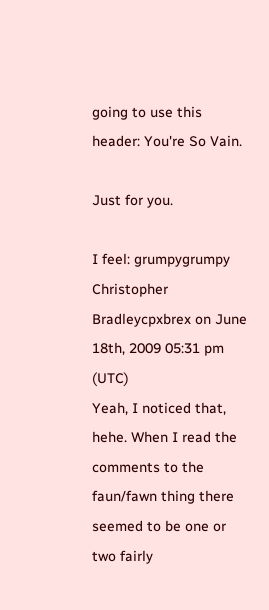going to use this header: You're So Vain.

Just for you.

I feel: grumpygrumpy
Christopher Bradleycpxbrex on June 18th, 2009 05:31 pm (UTC)
Yeah, I noticed that, hehe. When I read the comments to the faun/fawn thing there seemed to be one or two fairly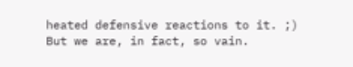heated defensive reactions to it. ;) But we are, in fact, so vain.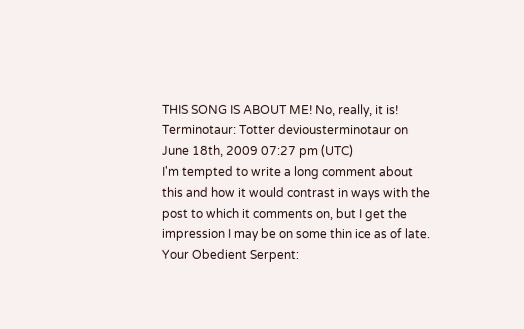THIS SONG IS ABOUT ME! No, really, it is!
Terminotaur: Totter deviousterminotaur on June 18th, 2009 07:27 pm (UTC)
I'm tempted to write a long comment about this and how it would contrast in ways with the post to which it comments on, but I get the impression I may be on some thin ice as of late.
Your Obedient Serpent: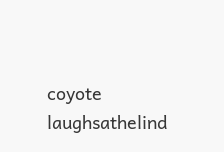coyote laughsathelind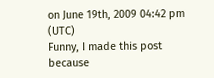on June 19th, 2009 04:42 pm (UTC)
Funny, I made this post because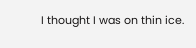I thought I was on thin ice.